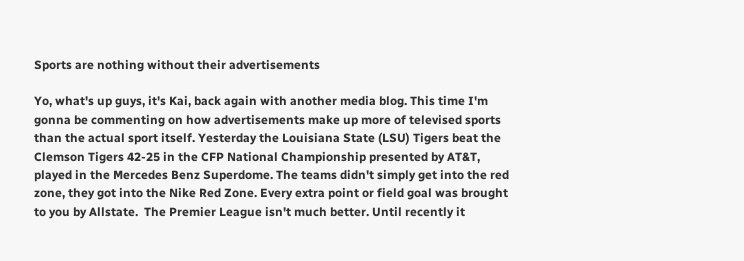Sports are nothing without their advertisements

Yo, what's up guys, it's Kai, back again with another media blog. This time I'm gonna be commenting on how advertisements make up more of televised sports than the actual sport itself. Yesterday the Louisiana State (LSU) Tigers beat the Clemson Tigers 42-25 in the CFP National Championship presented by AT&T, played in the Mercedes Benz Superdome. The teams didn't simply get into the red zone, they got into the Nike Red Zone. Every extra point or field goal was brought to you by Allstate.  The Premier League isn't much better. Until recently it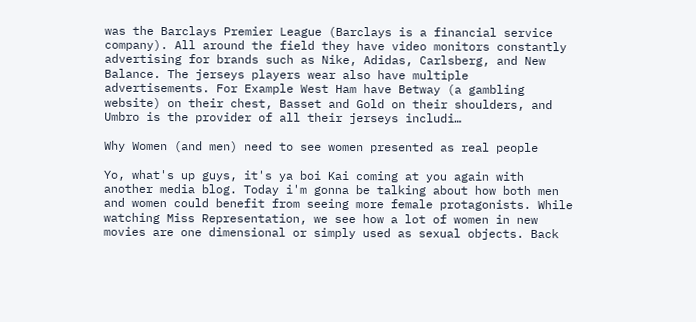was the Barclays Premier League (Barclays is a financial service company). All around the field they have video monitors constantly advertising for brands such as Nike, Adidas, Carlsberg, and New Balance. The jerseys players wear also have multiple advertisements. For Example West Ham have Betway (a gambling website) on their chest, Basset and Gold on their shoulders, and Umbro is the provider of all their jerseys includi…

Why Women (and men) need to see women presented as real people

Yo, what's up guys, it's ya boi Kai coming at you again with another media blog. Today i'm gonna be talking about how both men and women could benefit from seeing more female protagonists. While watching Miss Representation, we see how a lot of women in new movies are one dimensional or simply used as sexual objects. Back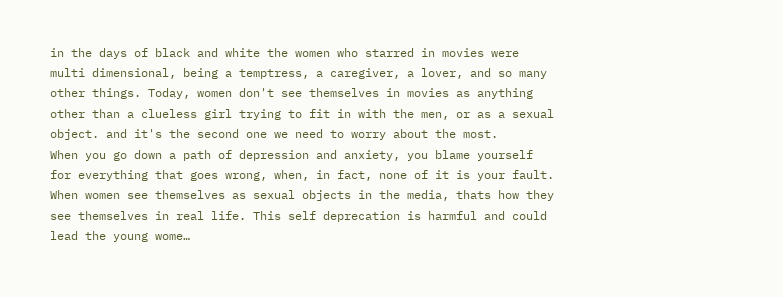in the days of black and white the women who starred in movies were multi dimensional, being a temptress, a caregiver, a lover, and so many other things. Today, women don't see themselves in movies as anything other than a clueless girl trying to fit in with the men, or as a sexual object. and it's the second one we need to worry about the most.
When you go down a path of depression and anxiety, you blame yourself for everything that goes wrong, when, in fact, none of it is your fault. When women see themselves as sexual objects in the media, thats how they see themselves in real life. This self deprecation is harmful and could lead the young wome…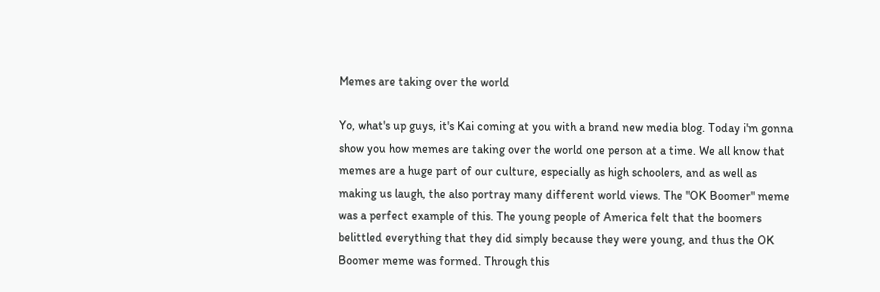Memes are taking over the world

Yo, what's up guys, it's Kai coming at you with a brand new media blog. Today i'm gonna show you how memes are taking over the world one person at a time. We all know that memes are a huge part of our culture, especially as high schoolers, and as well as making us laugh, the also portray many different world views. The "OK Boomer" meme was a perfect example of this. The young people of America felt that the boomers belittled everything that they did simply because they were young, and thus the OK Boomer meme was formed. Through this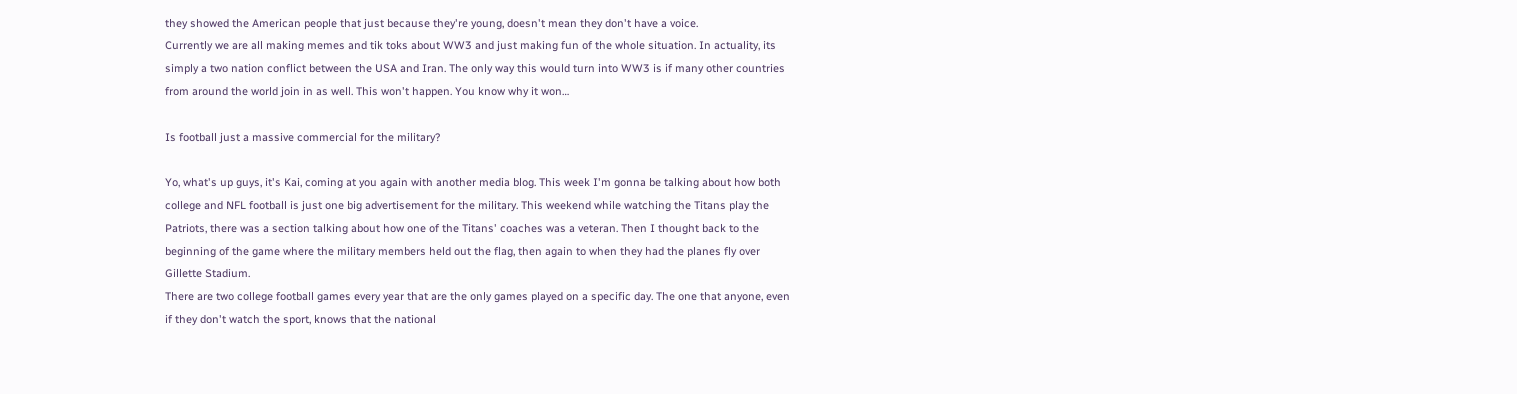they showed the American people that just because they're young, doesn't mean they don't have a voice.
Currently we are all making memes and tik toks about WW3 and just making fun of the whole situation. In actuality, its simply a two nation conflict between the USA and Iran. The only way this would turn into WW3 is if many other countries from around the world join in as well. This won't happen. You know why it won…

Is football just a massive commercial for the military?

Yo, what's up guys, it's Kai, coming at you again with another media blog. This week I'm gonna be talking about how both college and NFL football is just one big advertisement for the military. This weekend while watching the Titans play the Patriots, there was a section talking about how one of the Titans' coaches was a veteran. Then I thought back to the beginning of the game where the military members held out the flag, then again to when they had the planes fly over Gillette Stadium.
There are two college football games every year that are the only games played on a specific day. The one that anyone, even if they don't watch the sport, knows that the national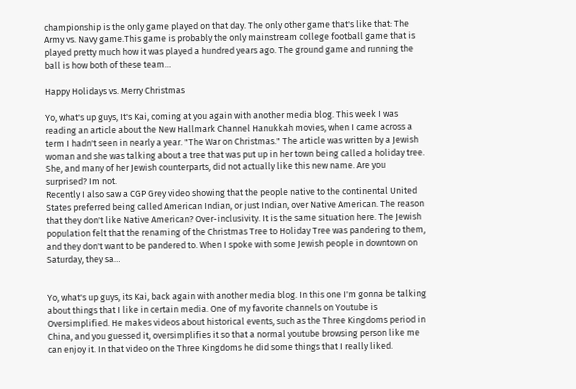championship is the only game played on that day. The only other game that's like that: The Army vs. Navy game.This game is probably the only mainstream college football game that is played pretty much how it was played a hundred years ago. The ground game and running the ball is how both of these team…

Happy Holidays vs. Merry Christmas

Yo, what's up guys, It's Kai, coming at you again with another media blog. This week I was reading an article about the New Hallmark Channel Hanukkah movies, when I came across a term I hadn't seen in nearly a year. "The War on Christmas." The article was written by a Jewish woman and she was talking about a tree that was put up in her town being called a holiday tree. She, and many of her Jewish counterparts, did not actually like this new name. Are you surprised? Im not.
Recently I also saw a CGP Grey video showing that the people native to the continental United States preferred being called American Indian, or just Indian, over Native American. The reason that they don't like Native American? Over-inclusivity. It is the same situation here. The Jewish population felt that the renaming of the Christmas Tree to Holiday Tree was pandering to them, and they don't want to be pandered to. When I spoke with some Jewish people in downtown on Saturday, they sa…


Yo, what's up guys, its Kai, back again with another media blog. In this one I'm gonna be talking about things that I like in certain media. One of my favorite channels on Youtube is Oversimplified. He makes videos about historical events, such as the Three Kingdoms period in China, and you guessed it, oversimplifies it so that a normal youtube browsing person like me can enjoy it. In that video on the Three Kingdoms he did some things that I really liked.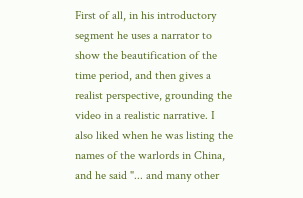First of all, in his introductory segment he uses a narrator to show the beautification of the time period, and then gives a realist perspective, grounding the video in a realistic narrative. I also liked when he was listing the names of the warlords in China, and he said "... and many other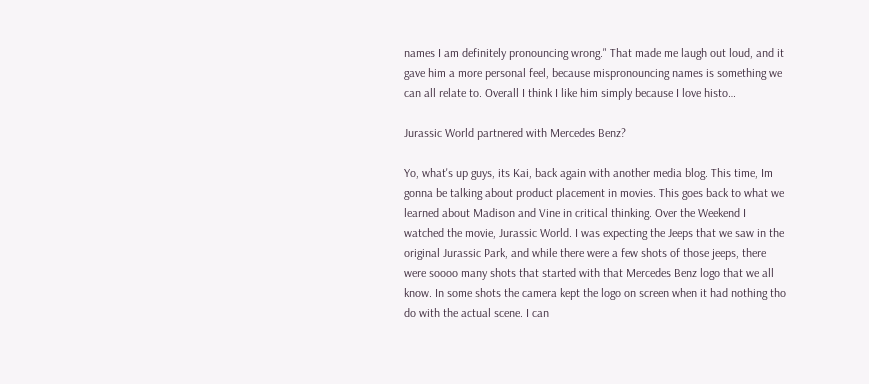names I am definitely pronouncing wrong." That made me laugh out loud, and it gave him a more personal feel, because mispronouncing names is something we can all relate to. Overall I think I like him simply because I love histo…

Jurassic World partnered with Mercedes Benz?

Yo, what's up guys, its Kai, back again with another media blog. This time, Im gonna be talking about product placement in movies. This goes back to what we learned about Madison and Vine in critical thinking. Over the Weekend I watched the movie, Jurassic World. I was expecting the Jeeps that we saw in the original Jurassic Park, and while there were a few shots of those jeeps, there were soooo many shots that started with that Mercedes Benz logo that we all know. In some shots the camera kept the logo on screen when it had nothing tho do with the actual scene. I can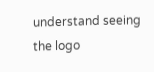understand seeing the logo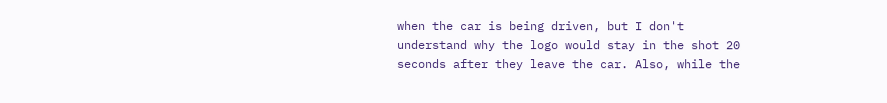when the car is being driven, but I don't understand why the logo would stay in the shot 20 seconds after they leave the car. Also, while the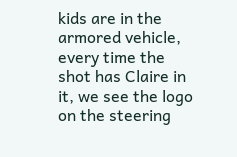kids are in the armored vehicle, every time the shot has Claire in it, we see the logo on the steering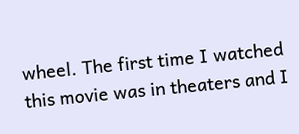wheel. The first time I watched this movie was in theaters and I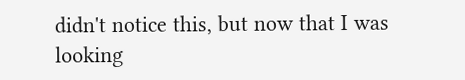didn't notice this, but now that I was looking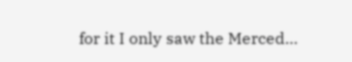for it I only saw the Merced…